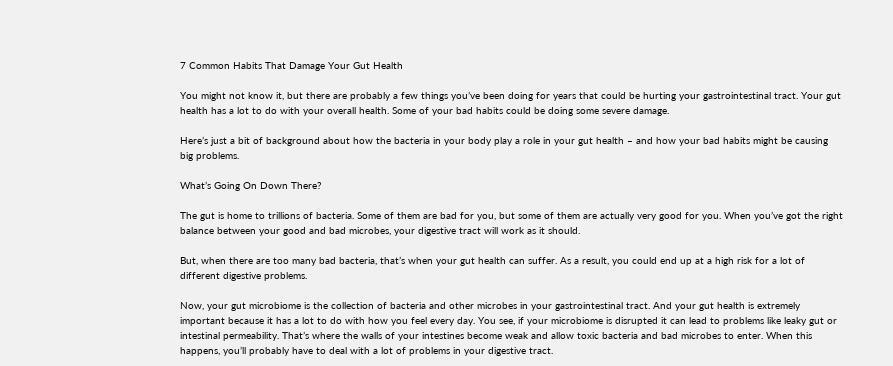7 Common Habits That Damage Your Gut Health

You might not know it, but there are probably a few things you’ve been doing for years that could be hurting your gastrointestinal tract. Your gut health has a lot to do with your overall health. Some of your bad habits could be doing some severe damage.

Here’s just a bit of background about how the bacteria in your body play a role in your gut health – and how your bad habits might be causing big problems.

What’s Going On Down There?

The gut is home to trillions of bacteria. Some of them are bad for you, but some of them are actually very good for you. When you’ve got the right balance between your good and bad microbes, your digestive tract will work as it should.

But, when there are too many bad bacteria, that’s when your gut health can suffer. As a result, you could end up at a high risk for a lot of different digestive problems.

Now, your gut microbiome is the collection of bacteria and other microbes in your gastrointestinal tract. And your gut health is extremely important because it has a lot to do with how you feel every day. You see, if your microbiome is disrupted it can lead to problems like leaky gut or intestinal permeability. That’s where the walls of your intestines become weak and allow toxic bacteria and bad microbes to enter. When this happens, you’ll probably have to deal with a lot of problems in your digestive tract.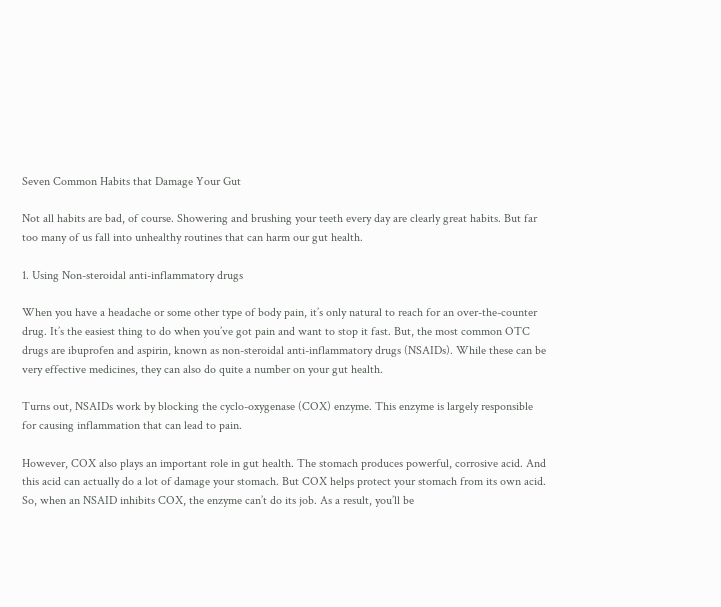Seven Common Habits that Damage Your Gut

Not all habits are bad, of course. Showering and brushing your teeth every day are clearly great habits. But far too many of us fall into unhealthy routines that can harm our gut health.

1. Using Non-steroidal anti-inflammatory drugs

When you have a headache or some other type of body pain, it’s only natural to reach for an over-the-counter drug. It’s the easiest thing to do when you’ve got pain and want to stop it fast. But, the most common OTC drugs are ibuprofen and aspirin, known as non-steroidal anti-inflammatory drugs (NSAIDs). While these can be very effective medicines, they can also do quite a number on your gut health.

Turns out, NSAIDs work by blocking the cyclo-oxygenase (COX) enzyme. This enzyme is largely responsible for causing inflammation that can lead to pain.

However, COX also plays an important role in gut health. The stomach produces powerful, corrosive acid. And this acid can actually do a lot of damage your stomach. But COX helps protect your stomach from its own acid. So, when an NSAID inhibits COX, the enzyme can’t do its job. As a result, you’ll be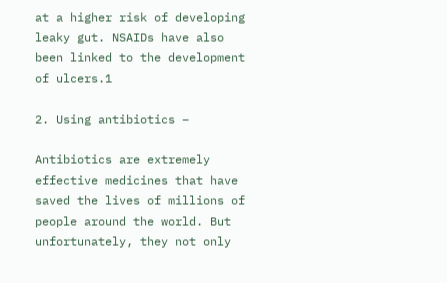at a higher risk of developing leaky gut. NSAIDs have also been linked to the development of ulcers.1

2. Using antibiotics –

Antibiotics are extremely effective medicines that have saved the lives of millions of people around the world. But unfortunately, they not only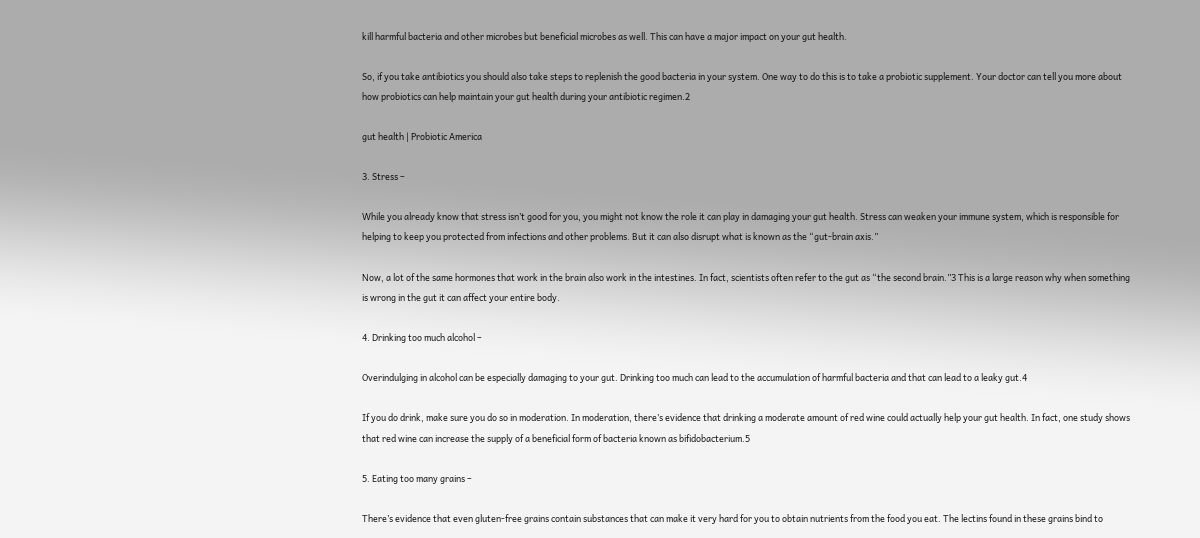kill harmful bacteria and other microbes but beneficial microbes as well. This can have a major impact on your gut health.

So, if you take antibiotics you should also take steps to replenish the good bacteria in your system. One way to do this is to take a probiotic supplement. Your doctor can tell you more about how probiotics can help maintain your gut health during your antibiotic regimen.2

gut health | Probiotic America

3. Stress –

While you already know that stress isn’t good for you, you might not know the role it can play in damaging your gut health. Stress can weaken your immune system, which is responsible for helping to keep you protected from infections and other problems. But it can also disrupt what is known as the “gut-brain axis.”

Now, a lot of the same hormones that work in the brain also work in the intestines. In fact, scientists often refer to the gut as “the second brain.”3 This is a large reason why when something is wrong in the gut it can affect your entire body.

4. Drinking too much alcohol –

Overindulging in alcohol can be especially damaging to your gut. Drinking too much can lead to the accumulation of harmful bacteria and that can lead to a leaky gut.4

If you do drink, make sure you do so in moderation. In moderation, there’s evidence that drinking a moderate amount of red wine could actually help your gut health. In fact, one study shows that red wine can increase the supply of a beneficial form of bacteria known as bifidobacterium.5

5. Eating too many grains –

There’s evidence that even gluten-free grains contain substances that can make it very hard for you to obtain nutrients from the food you eat. The lectins found in these grains bind to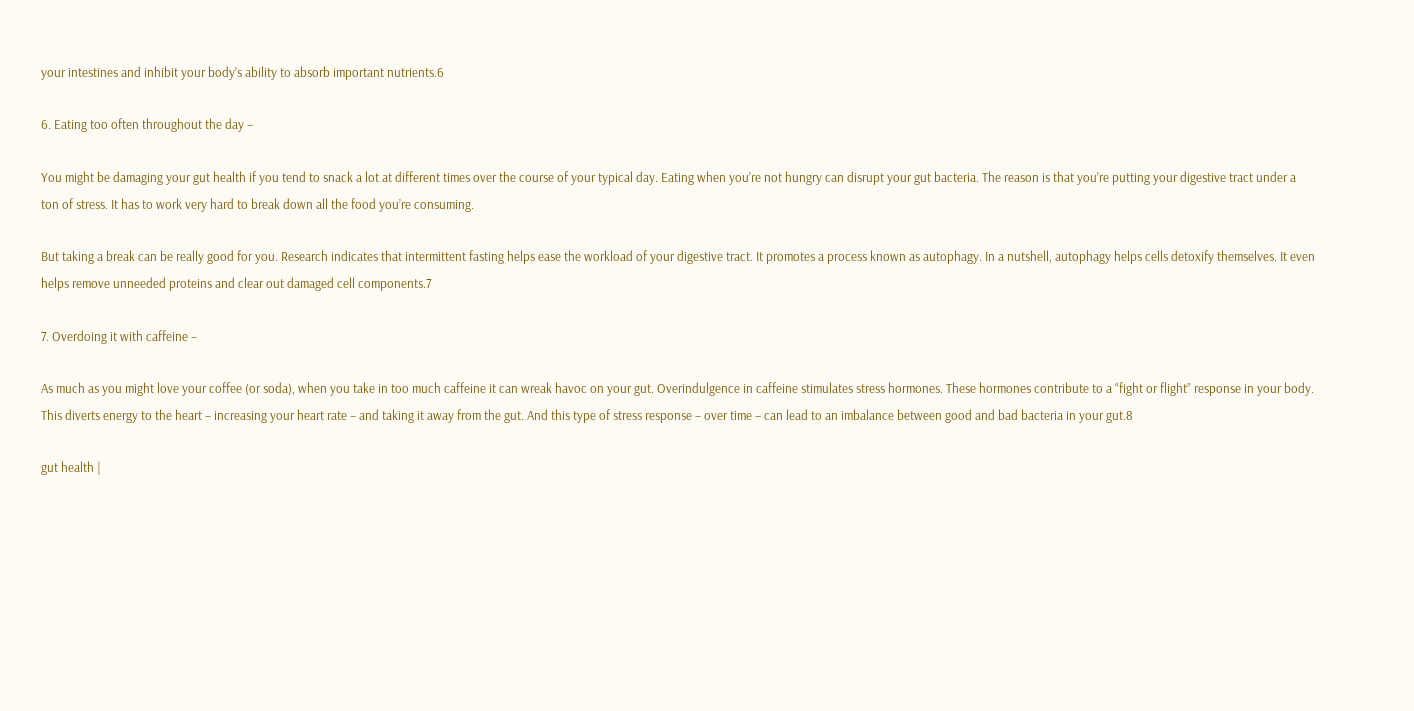your intestines and inhibit your body’s ability to absorb important nutrients.6

6. Eating too often throughout the day –

You might be damaging your gut health if you tend to snack a lot at different times over the course of your typical day. Eating when you’re not hungry can disrupt your gut bacteria. The reason is that you’re putting your digestive tract under a ton of stress. It has to work very hard to break down all the food you’re consuming.

But taking a break can be really good for you. Research indicates that intermittent fasting helps ease the workload of your digestive tract. It promotes a process known as autophagy. In a nutshell, autophagy helps cells detoxify themselves. It even helps remove unneeded proteins and clear out damaged cell components.7

7. Overdoing it with caffeine –

As much as you might love your coffee (or soda), when you take in too much caffeine it can wreak havoc on your gut. Overindulgence in caffeine stimulates stress hormones. These hormones contribute to a “fight or flight” response in your body. This diverts energy to the heart – increasing your heart rate – and taking it away from the gut. And this type of stress response – over time – can lead to an imbalance between good and bad bacteria in your gut.8

gut health |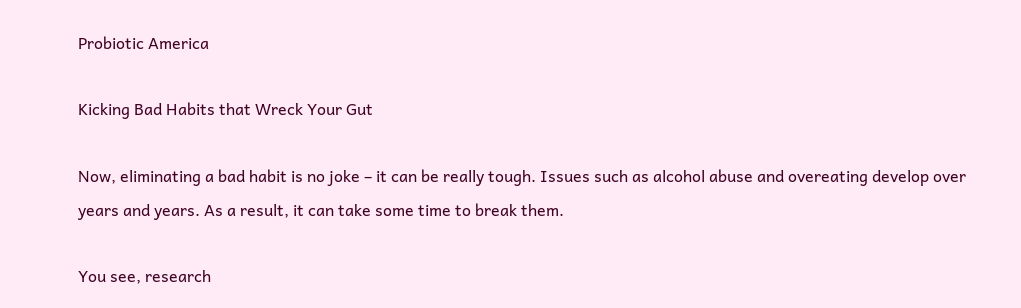Probiotic America

Kicking Bad Habits that Wreck Your Gut

Now, eliminating a bad habit is no joke – it can be really tough. Issues such as alcohol abuse and overeating develop over years and years. As a result, it can take some time to break them.

You see, research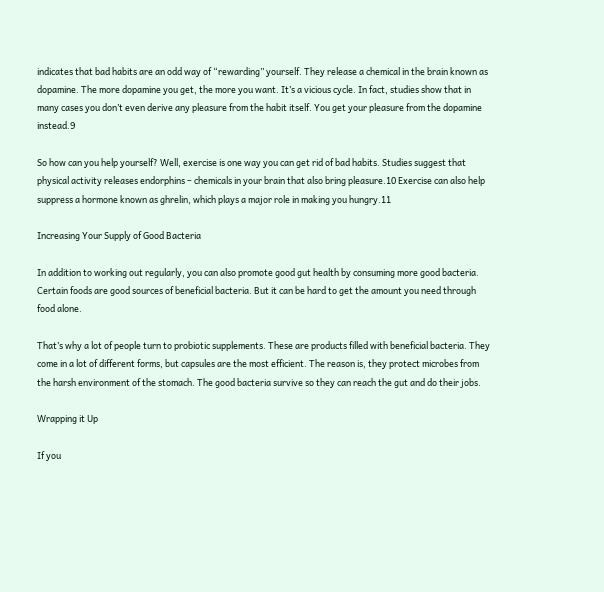indicates that bad habits are an odd way of “rewarding” yourself. They release a chemical in the brain known as dopamine. The more dopamine you get, the more you want. It’s a vicious cycle. In fact, studies show that in many cases you don’t even derive any pleasure from the habit itself. You get your pleasure from the dopamine instead.9

So how can you help yourself? Well, exercise is one way you can get rid of bad habits. Studies suggest that physical activity releases endorphins – chemicals in your brain that also bring pleasure.10 Exercise can also help suppress a hormone known as ghrelin, which plays a major role in making you hungry.11

Increasing Your Supply of Good Bacteria

In addition to working out regularly, you can also promote good gut health by consuming more good bacteria. Certain foods are good sources of beneficial bacteria. But it can be hard to get the amount you need through food alone.

That’s why a lot of people turn to probiotic supplements. These are products filled with beneficial bacteria. They come in a lot of different forms, but capsules are the most efficient. The reason is, they protect microbes from the harsh environment of the stomach. The good bacteria survive so they can reach the gut and do their jobs.

Wrapping it Up

If you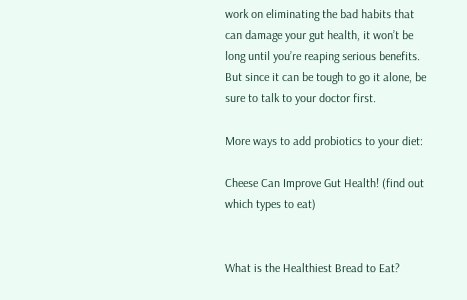work on eliminating the bad habits that can damage your gut health, it won’t be long until you’re reaping serious benefits. But since it can be tough to go it alone, be sure to talk to your doctor first.

More ways to add probiotics to your diet:

Cheese Can Improve Gut Health! (find out which types to eat)


What is the Healthiest Bread to Eat?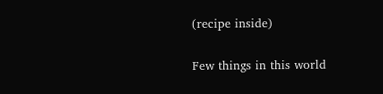(recipe inside)

Few things in this world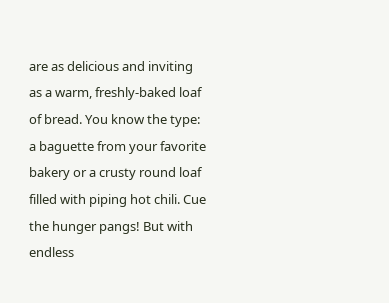are as delicious and inviting as a warm, freshly-baked loaf of bread. You know the type: a baguette from your favorite bakery or a crusty round loaf filled with piping hot chili. Cue the hunger pangs! But with endless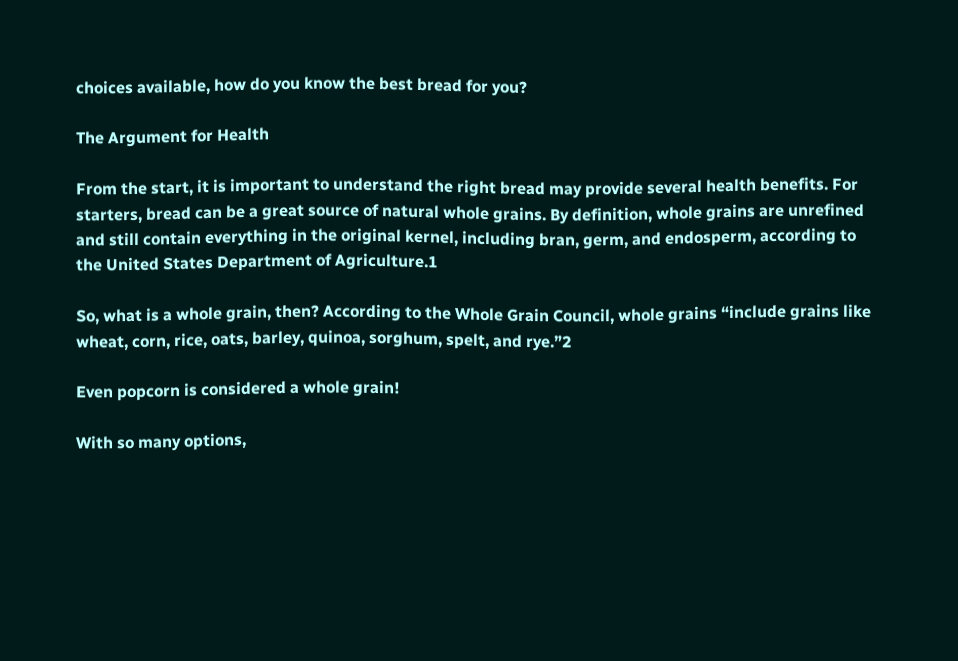choices available, how do you know the best bread for you?

The Argument for Health

From the start, it is important to understand the right bread may provide several health benefits. For starters, bread can be a great source of natural whole grains. By definition, whole grains are unrefined and still contain everything in the original kernel, including bran, germ, and endosperm, according to the United States Department of Agriculture.1

So, what is a whole grain, then? According to the Whole Grain Council, whole grains “include grains like wheat, corn, rice, oats, barley, quinoa, sorghum, spelt, and rye.”2

Even popcorn is considered a whole grain!

With so many options,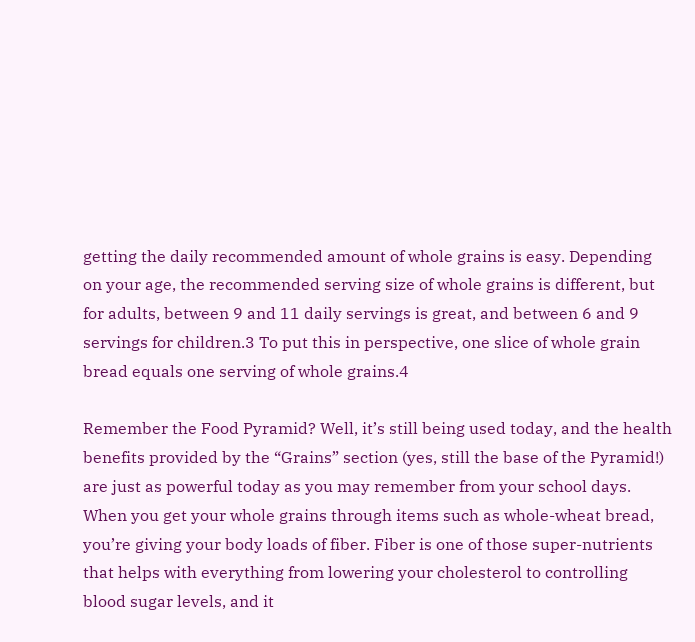getting the daily recommended amount of whole grains is easy. Depending on your age, the recommended serving size of whole grains is different, but for adults, between 9 and 11 daily servings is great, and between 6 and 9 servings for children.3 To put this in perspective, one slice of whole grain bread equals one serving of whole grains.4

Remember the Food Pyramid? Well, it’s still being used today, and the health benefits provided by the “Grains” section (yes, still the base of the Pyramid!) are just as powerful today as you may remember from your school days. When you get your whole grains through items such as whole-wheat bread, you’re giving your body loads of fiber. Fiber is one of those super-nutrients that helps with everything from lowering your cholesterol to controlling blood sugar levels, and it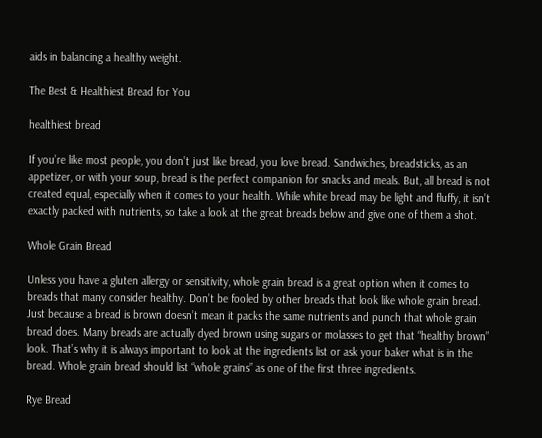aids in balancing a healthy weight.

The Best & Healthiest Bread for You

healthiest bread

If you’re like most people, you don’t just like bread, you love bread. Sandwiches, breadsticks, as an appetizer, or with your soup, bread is the perfect companion for snacks and meals. But, all bread is not created equal, especially when it comes to your health. While white bread may be light and fluffy, it isn’t exactly packed with nutrients, so take a look at the great breads below and give one of them a shot.

Whole Grain Bread

Unless you have a gluten allergy or sensitivity, whole grain bread is a great option when it comes to breads that many consider healthy. Don’t be fooled by other breads that look like whole grain bread. Just because a bread is brown doesn’t mean it packs the same nutrients and punch that whole grain bread does. Many breads are actually dyed brown using sugars or molasses to get that “healthy brown” look. That’s why it is always important to look at the ingredients list or ask your baker what is in the bread. Whole grain bread should list “whole grains” as one of the first three ingredients.

Rye Bread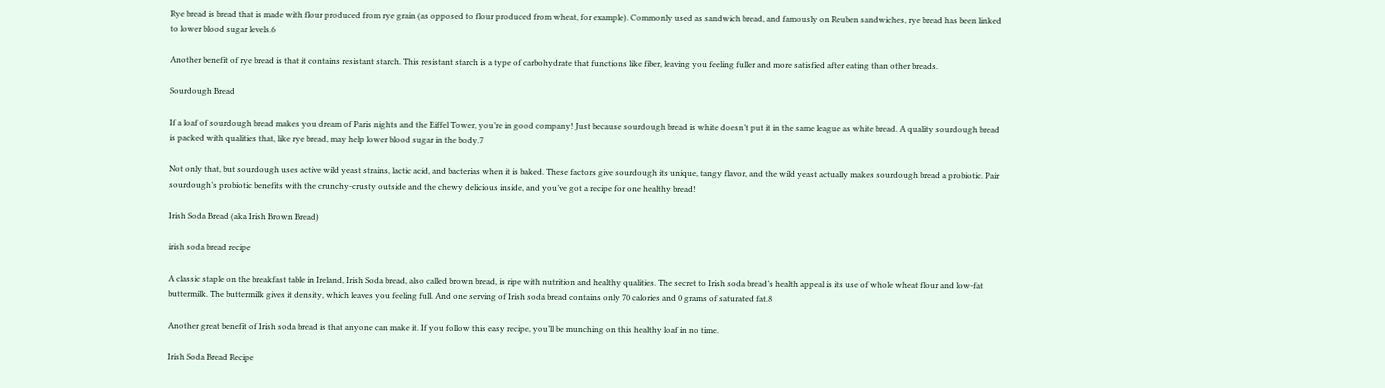Rye bread is bread that is made with flour produced from rye grain (as opposed to flour produced from wheat, for example). Commonly used as sandwich bread, and famously on Reuben sandwiches, rye bread has been linked to lower blood sugar levels.6

Another benefit of rye bread is that it contains resistant starch. This resistant starch is a type of carbohydrate that functions like fiber, leaving you feeling fuller and more satisfied after eating than other breads.

Sourdough Bread

If a loaf of sourdough bread makes you dream of Paris nights and the Eiffel Tower, you’re in good company! Just because sourdough bread is white doesn’t put it in the same league as white bread. A quality sourdough bread is packed with qualities that, like rye bread, may help lower blood sugar in the body.7

Not only that, but sourdough uses active wild yeast strains, lactic acid, and bacterias when it is baked. These factors give sourdough its unique, tangy flavor, and the wild yeast actually makes sourdough bread a probiotic. Pair sourdough’s probiotic benefits with the crunchy-crusty outside and the chewy delicious inside, and you’ve got a recipe for one healthy bread!

Irish Soda Bread (aka Irish Brown Bread)

irish soda bread recipe

A classic staple on the breakfast table in Ireland, Irish Soda bread, also called brown bread, is ripe with nutrition and healthy qualities. The secret to Irish soda bread’s health appeal is its use of whole wheat flour and low-fat buttermilk. The buttermilk gives it density, which leaves you feeling full. And one serving of Irish soda bread contains only 70 calories and 0 grams of saturated fat.8

Another great benefit of Irish soda bread is that anyone can make it. If you follow this easy recipe, you’ll be munching on this healthy loaf in no time.

Irish Soda Bread Recipe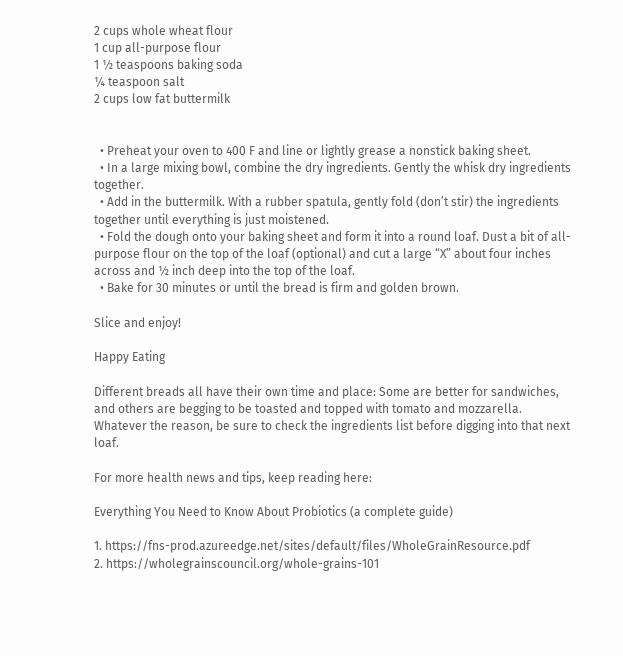2 cups whole wheat flour
1 cup all-purpose flour
1 ½ teaspoons baking soda
¼ teaspoon salt
2 cups low fat buttermilk


  • Preheat your oven to 400 F and line or lightly grease a nonstick baking sheet.
  • In a large mixing bowl, combine the dry ingredients. Gently the whisk dry ingredients together.
  • Add in the buttermilk. With a rubber spatula, gently fold (don’t stir) the ingredients together until everything is just moistened.
  • Fold the dough onto your baking sheet and form it into a round loaf. Dust a bit of all-purpose flour on the top of the loaf (optional) and cut a large “X” about four inches across and ½ inch deep into the top of the loaf.
  • Bake for 30 minutes or until the bread is firm and golden brown.

Slice and enjoy!

Happy Eating

Different breads all have their own time and place: Some are better for sandwiches, and others are begging to be toasted and topped with tomato and mozzarella. Whatever the reason, be sure to check the ingredients list before digging into that next loaf.

For more health news and tips, keep reading here:

Everything You Need to Know About Probiotics (a complete guide)

1. https://fns-prod.azureedge.net/sites/default/files/WholeGrainResource.pdf
2. https://wholegrainscouncil.org/whole-grains-101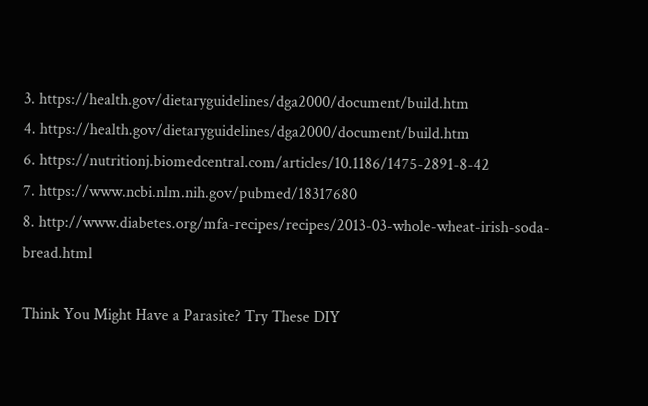3. https://health.gov/dietaryguidelines/dga2000/document/build.htm
4. https://health.gov/dietaryguidelines/dga2000/document/build.htm
6. https://nutritionj.biomedcentral.com/articles/10.1186/1475-2891-8-42
7. https://www.ncbi.nlm.nih.gov/pubmed/18317680
8. http://www.diabetes.org/mfa-recipes/recipes/2013-03-whole-wheat-irish-soda-bread.html

Think You Might Have a Parasite? Try These DIY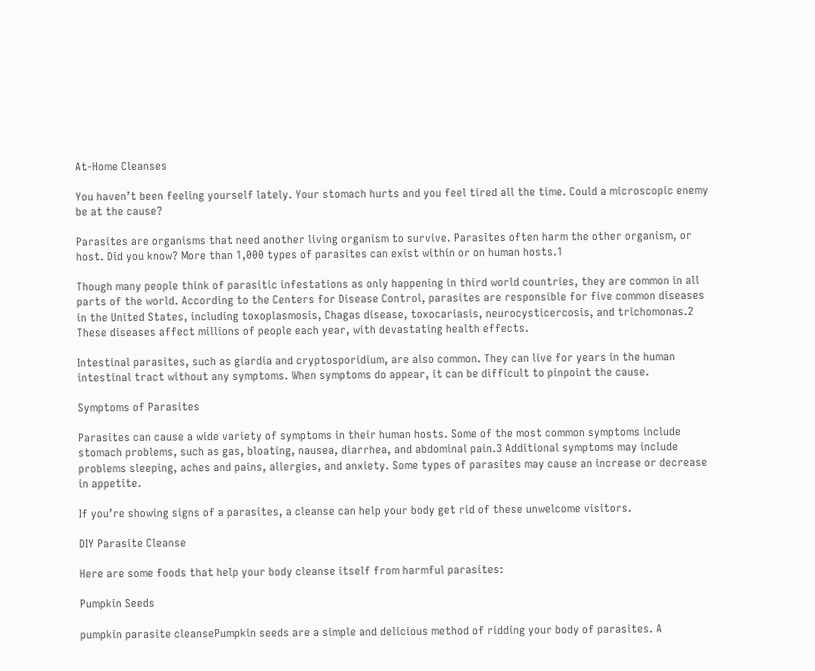At-Home Cleanses

You haven’t been feeling yourself lately. Your stomach hurts and you feel tired all the time. Could a microscopic enemy be at the cause?

Parasites are organisms that need another living organism to survive. Parasites often harm the other organism, or host. Did you know? More than 1,000 types of parasites can exist within or on human hosts.1

Though many people think of parasitic infestations as only happening in third world countries, they are common in all parts of the world. According to the Centers for Disease Control, parasites are responsible for five common diseases in the United States, including toxoplasmosis, Chagas disease, toxocariasis, neurocysticercosis, and trichomonas.2 These diseases affect millions of people each year, with devastating health effects.

Intestinal parasites, such as giardia and cryptosporidium, are also common. They can live for years in the human intestinal tract without any symptoms. When symptoms do appear, it can be difficult to pinpoint the cause.

Symptoms of Parasites

Parasites can cause a wide variety of symptoms in their human hosts. Some of the most common symptoms include stomach problems, such as gas, bloating, nausea, diarrhea, and abdominal pain.3 Additional symptoms may include problems sleeping, aches and pains, allergies, and anxiety. Some types of parasites may cause an increase or decrease in appetite.

If you’re showing signs of a parasites, a cleanse can help your body get rid of these unwelcome visitors.

DIY Parasite Cleanse

Here are some foods that help your body cleanse itself from harmful parasites:

Pumpkin Seeds

pumpkin parasite cleansePumpkin seeds are a simple and delicious method of ridding your body of parasites. A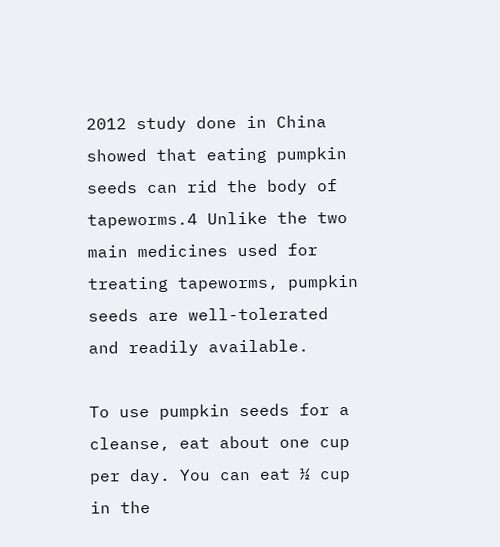2012 study done in China showed that eating pumpkin seeds can rid the body of tapeworms.4 Unlike the two main medicines used for treating tapeworms, pumpkin seeds are well-tolerated and readily available.

To use pumpkin seeds for a cleanse, eat about one cup per day. You can eat ½ cup in the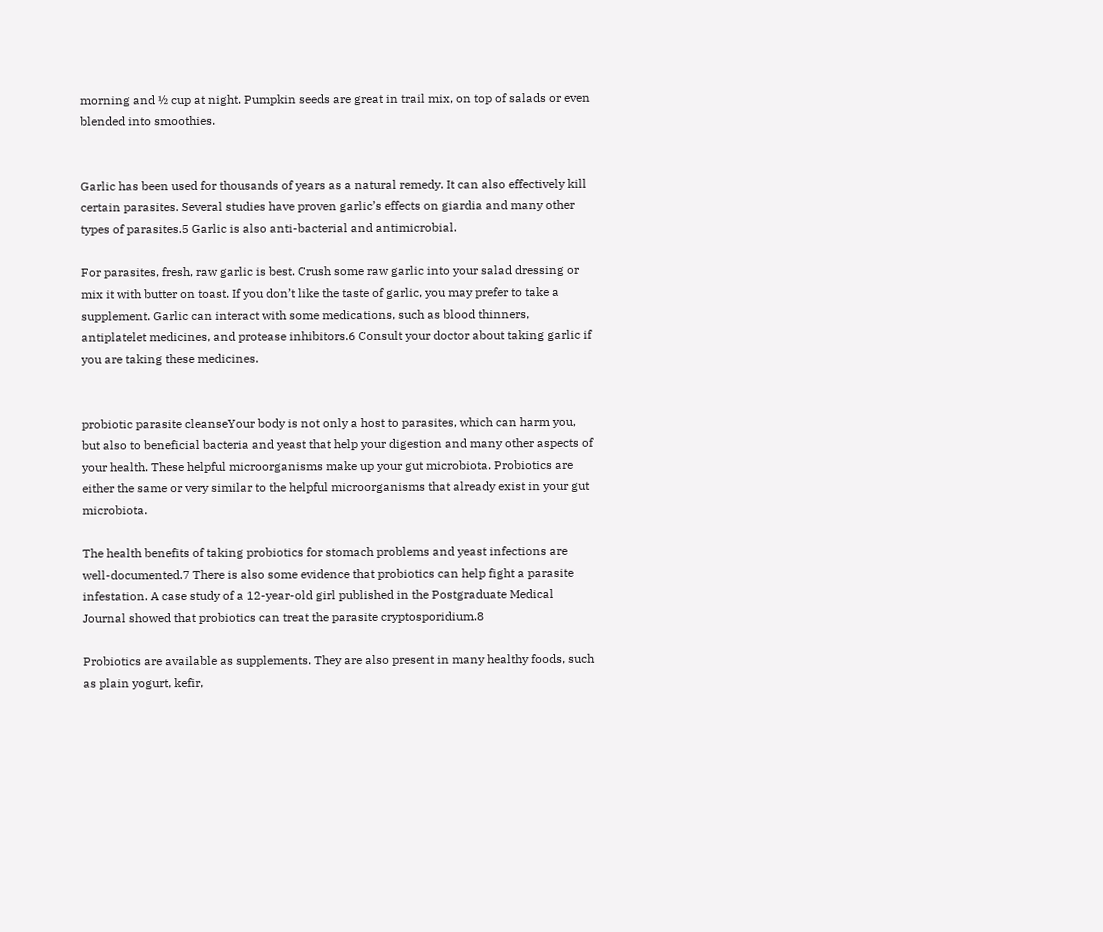morning and ½ cup at night. Pumpkin seeds are great in trail mix, on top of salads or even blended into smoothies.


Garlic has been used for thousands of years as a natural remedy. It can also effectively kill certain parasites. Several studies have proven garlic’s effects on giardia and many other types of parasites.5 Garlic is also anti-bacterial and antimicrobial.

For parasites, fresh, raw garlic is best. Crush some raw garlic into your salad dressing or mix it with butter on toast. If you don’t like the taste of garlic, you may prefer to take a supplement. Garlic can interact with some medications, such as blood thinners, antiplatelet medicines, and protease inhibitors.6 Consult your doctor about taking garlic if you are taking these medicines.


probiotic parasite cleanseYour body is not only a host to parasites, which can harm you, but also to beneficial bacteria and yeast that help your digestion and many other aspects of your health. These helpful microorganisms make up your gut microbiota. Probiotics are either the same or very similar to the helpful microorganisms that already exist in your gut microbiota.

The health benefits of taking probiotics for stomach problems and yeast infections are well-documented.7 There is also some evidence that probiotics can help fight a parasite infestation. A case study of a 12-year-old girl published in the Postgraduate Medical Journal showed that probiotics can treat the parasite cryptosporidium.8

Probiotics are available as supplements. They are also present in many healthy foods, such as plain yogurt, kefir,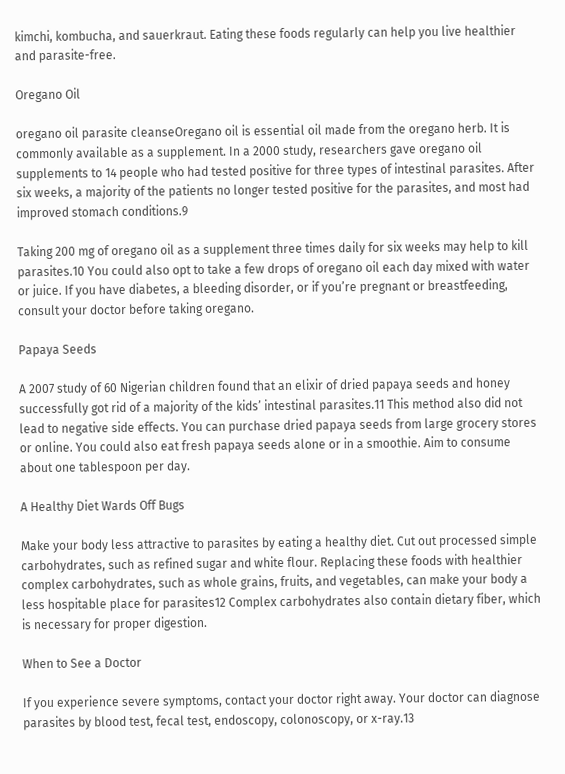kimchi, kombucha, and sauerkraut. Eating these foods regularly can help you live healthier and parasite-free.

Oregano Oil

oregano oil parasite cleanseOregano oil is essential oil made from the oregano herb. It is commonly available as a supplement. In a 2000 study, researchers gave oregano oil supplements to 14 people who had tested positive for three types of intestinal parasites. After six weeks, a majority of the patients no longer tested positive for the parasites, and most had improved stomach conditions.9

Taking 200 mg of oregano oil as a supplement three times daily for six weeks may help to kill parasites.10 You could also opt to take a few drops of oregano oil each day mixed with water or juice. If you have diabetes, a bleeding disorder, or if you’re pregnant or breastfeeding, consult your doctor before taking oregano.

Papaya Seeds

A 2007 study of 60 Nigerian children found that an elixir of dried papaya seeds and honey successfully got rid of a majority of the kids’ intestinal parasites.11 This method also did not lead to negative side effects. You can purchase dried papaya seeds from large grocery stores or online. You could also eat fresh papaya seeds alone or in a smoothie. Aim to consume about one tablespoon per day.

A Healthy Diet Wards Off Bugs

Make your body less attractive to parasites by eating a healthy diet. Cut out processed simple carbohydrates, such as refined sugar and white flour. Replacing these foods with healthier complex carbohydrates, such as whole grains, fruits, and vegetables, can make your body a less hospitable place for parasites12 Complex carbohydrates also contain dietary fiber, which is necessary for proper digestion.

When to See a Doctor

If you experience severe symptoms, contact your doctor right away. Your doctor can diagnose parasites by blood test, fecal test, endoscopy, colonoscopy, or x-ray.13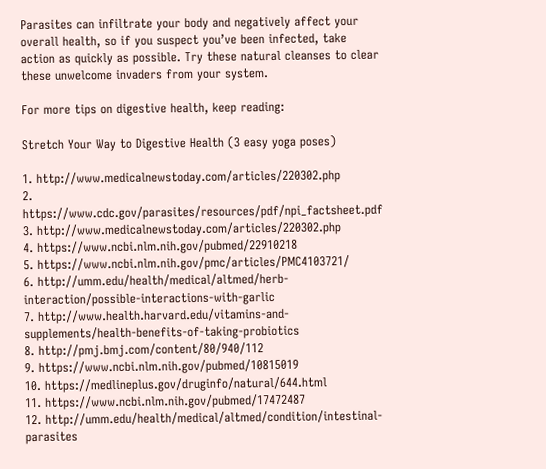Parasites can infiltrate your body and negatively affect your overall health, so if you suspect you’ve been infected, take action as quickly as possible. Try these natural cleanses to clear these unwelcome invaders from your system.

For more tips on digestive health, keep reading:

Stretch Your Way to Digestive Health (3 easy yoga poses)

1. http://www.medicalnewstoday.com/articles/220302.php
2. https://www.cdc.gov/parasites/resources/pdf/npi_factsheet.pdf
3. http://www.medicalnewstoday.com/articles/220302.php
4. https://www.ncbi.nlm.nih.gov/pubmed/22910218
5. https://www.ncbi.nlm.nih.gov/pmc/articles/PMC4103721/
6. http://umm.edu/health/medical/altmed/herb-interaction/possible-interactions-with-garlic
7. http://www.health.harvard.edu/vitamins-and-supplements/health-benefits-of-taking-probiotics
8. http://pmj.bmj.com/content/80/940/112
9. https://www.ncbi.nlm.nih.gov/pubmed/10815019
10. https://medlineplus.gov/druginfo/natural/644.html
11. https://www.ncbi.nlm.nih.gov/pubmed/17472487
12. http://umm.edu/health/medical/altmed/condition/intestinal-parasites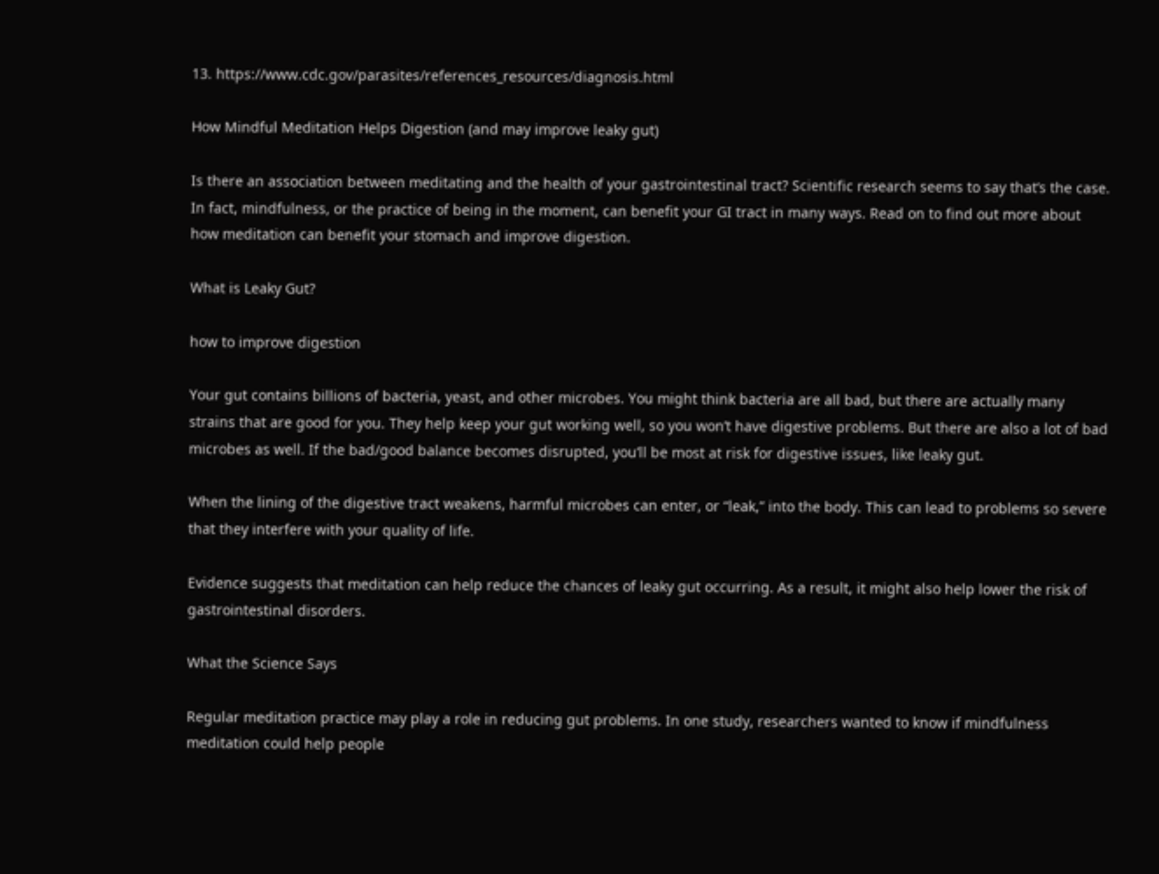13. https://www.cdc.gov/parasites/references_resources/diagnosis.html

How Mindful Meditation Helps Digestion (and may improve leaky gut)

Is there an association between meditating and the health of your gastrointestinal tract? Scientific research seems to say that’s the case. In fact, mindfulness, or the practice of being in the moment, can benefit your GI tract in many ways. Read on to find out more about how meditation can benefit your stomach and improve digestion.

What is Leaky Gut?

how to improve digestion

Your gut contains billions of bacteria, yeast, and other microbes. You might think bacteria are all bad, but there are actually many strains that are good for you. They help keep your gut working well, so you won’t have digestive problems. But there are also a lot of bad microbes as well. If the bad/good balance becomes disrupted, you’ll be most at risk for digestive issues, like leaky gut.

When the lining of the digestive tract weakens, harmful microbes can enter, or “leak,” into the body. This can lead to problems so severe that they interfere with your quality of life.

Evidence suggests that meditation can help reduce the chances of leaky gut occurring. As a result, it might also help lower the risk of gastrointestinal disorders.

What the Science Says

Regular meditation practice may play a role in reducing gut problems. In one study, researchers wanted to know if mindfulness meditation could help people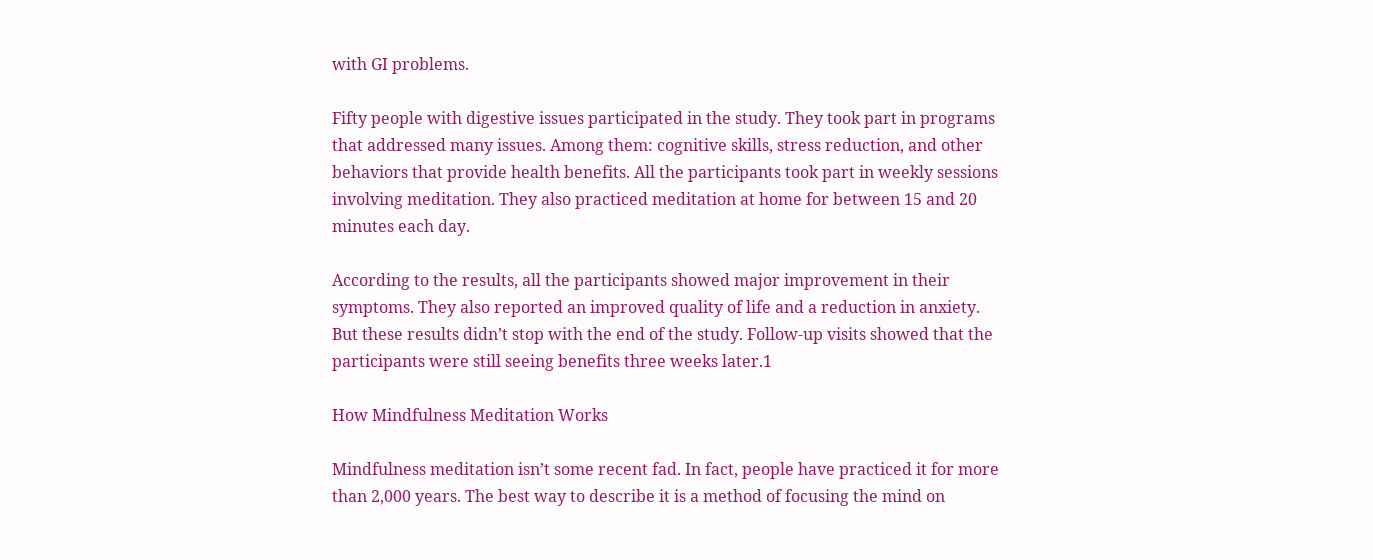with GI problems.

Fifty people with digestive issues participated in the study. They took part in programs that addressed many issues. Among them: cognitive skills, stress reduction, and other behaviors that provide health benefits. All the participants took part in weekly sessions involving meditation. They also practiced meditation at home for between 15 and 20 minutes each day.

According to the results, all the participants showed major improvement in their symptoms. They also reported an improved quality of life and a reduction in anxiety. But these results didn’t stop with the end of the study. Follow-up visits showed that the participants were still seeing benefits three weeks later.1

How Mindfulness Meditation Works

Mindfulness meditation isn’t some recent fad. In fact, people have practiced it for more than 2,000 years. The best way to describe it is a method of focusing the mind on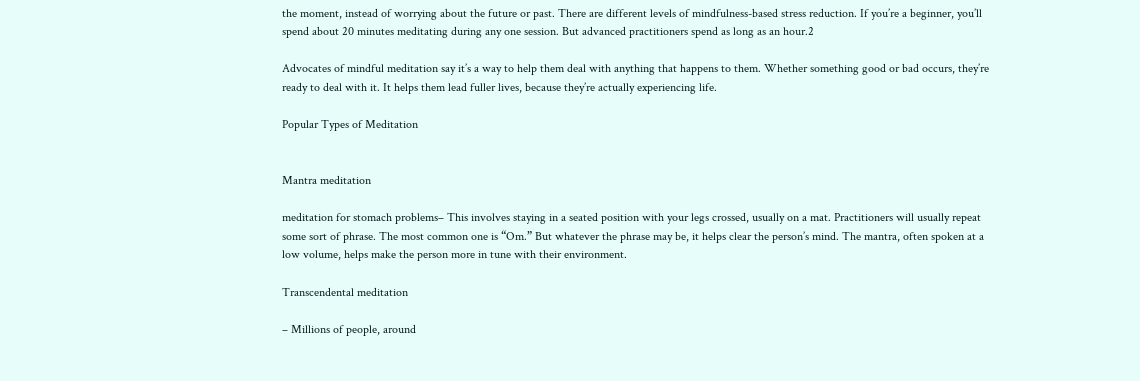the moment, instead of worrying about the future or past. There are different levels of mindfulness-based stress reduction. If you’re a beginner, you’ll spend about 20 minutes meditating during any one session. But advanced practitioners spend as long as an hour.2

Advocates of mindful meditation say it’s a way to help them deal with anything that happens to them. Whether something good or bad occurs, they’re ready to deal with it. It helps them lead fuller lives, because they’re actually experiencing life.

Popular Types of Meditation


Mantra meditation

meditation for stomach problems– This involves staying in a seated position with your legs crossed, usually on a mat. Practitioners will usually repeat some sort of phrase. The most common one is “Om.” But whatever the phrase may be, it helps clear the person’s mind. The mantra, often spoken at a low volume, helps make the person more in tune with their environment.

Transcendental meditation

– Millions of people, around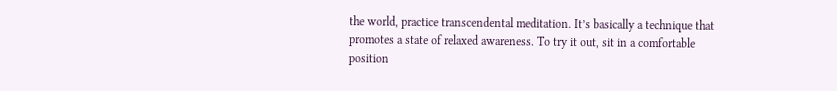the world, practice transcendental meditation. It’s basically a technique that promotes a state of relaxed awareness. To try it out, sit in a comfortable position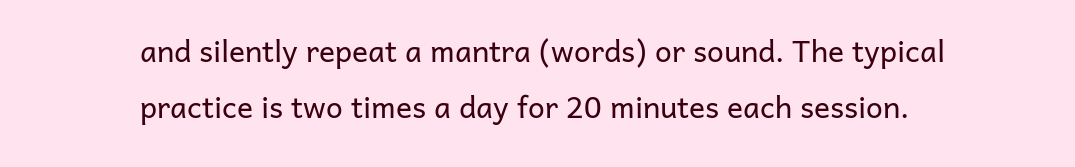and silently repeat a mantra (words) or sound. The typical practice is two times a day for 20 minutes each session.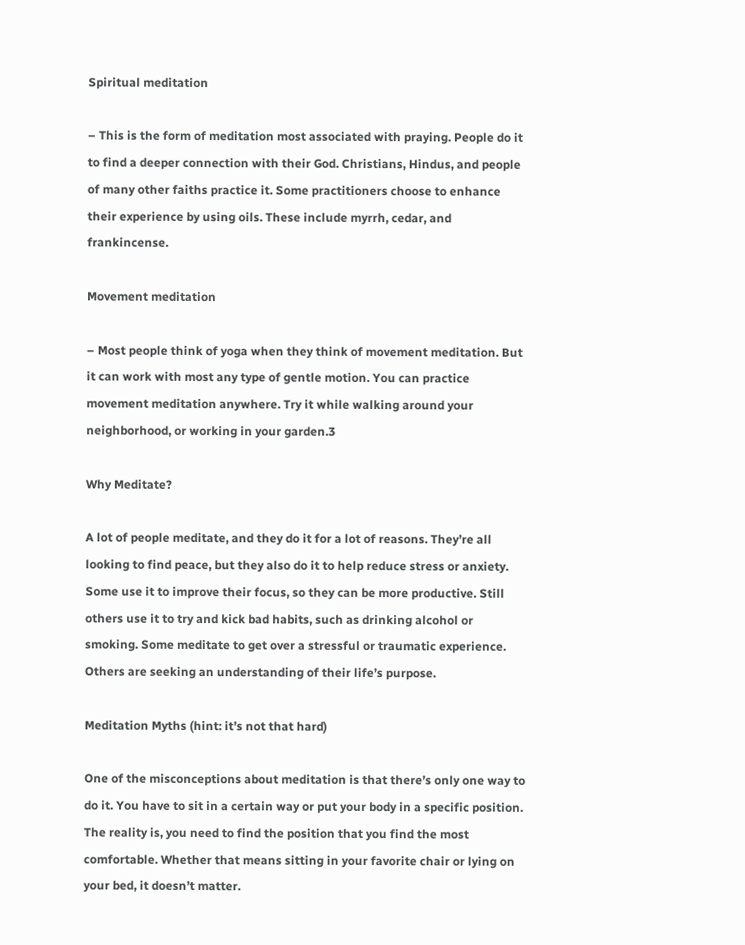Spiritual meditation

– This is the form of meditation most associated with praying. People do it to find a deeper connection with their God. Christians, Hindus, and people of many other faiths practice it. Some practitioners choose to enhance their experience by using oils. These include myrrh, cedar, and frankincense.

Movement meditation

– Most people think of yoga when they think of movement meditation. But it can work with most any type of gentle motion. You can practice movement meditation anywhere. Try it while walking around your neighborhood, or working in your garden.3

Why Meditate?

A lot of people meditate, and they do it for a lot of reasons. They’re all looking to find peace, but they also do it to help reduce stress or anxiety. Some use it to improve their focus, so they can be more productive. Still others use it to try and kick bad habits, such as drinking alcohol or smoking. Some meditate to get over a stressful or traumatic experience. Others are seeking an understanding of their life’s purpose.

Meditation Myths (hint: it’s not that hard)

One of the misconceptions about meditation is that there’s only one way to do it. You have to sit in a certain way or put your body in a specific position. The reality is, you need to find the position that you find the most comfortable. Whether that means sitting in your favorite chair or lying on your bed, it doesn’t matter.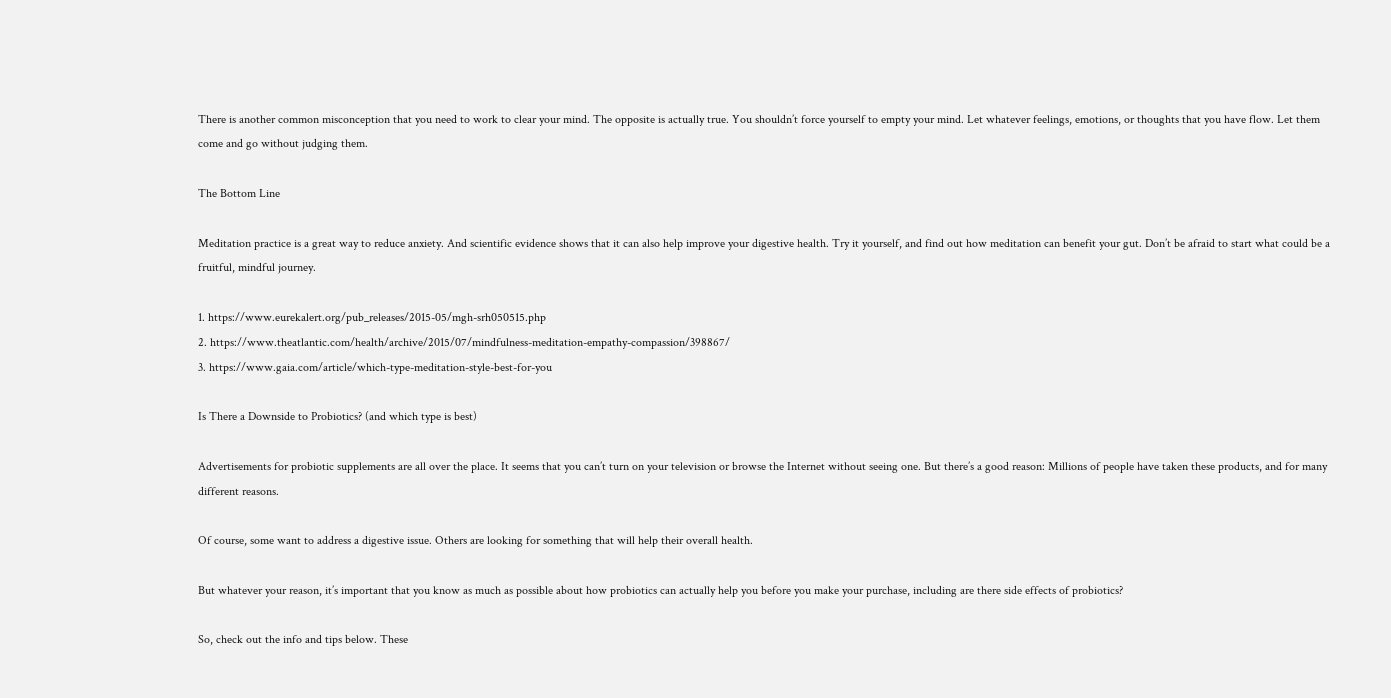There is another common misconception that you need to work to clear your mind. The opposite is actually true. You shouldn’t force yourself to empty your mind. Let whatever feelings, emotions, or thoughts that you have flow. Let them come and go without judging them.

The Bottom Line

Meditation practice is a great way to reduce anxiety. And scientific evidence shows that it can also help improve your digestive health. Try it yourself, and find out how meditation can benefit your gut. Don’t be afraid to start what could be a fruitful, mindful journey.

1. https://www.eurekalert.org/pub_releases/2015-05/mgh-srh050515.php
2. https://www.theatlantic.com/health/archive/2015/07/mindfulness-meditation-empathy-compassion/398867/
3. https://www.gaia.com/article/which-type-meditation-style-best-for-you

Is There a Downside to Probiotics? (and which type is best)

Advertisements for probiotic supplements are all over the place. It seems that you can’t turn on your television or browse the Internet without seeing one. But there’s a good reason: Millions of people have taken these products, and for many different reasons.

Of course, some want to address a digestive issue. Others are looking for something that will help their overall health.

But whatever your reason, it’s important that you know as much as possible about how probiotics can actually help you before you make your purchase, including are there side effects of probiotics?

So, check out the info and tips below. These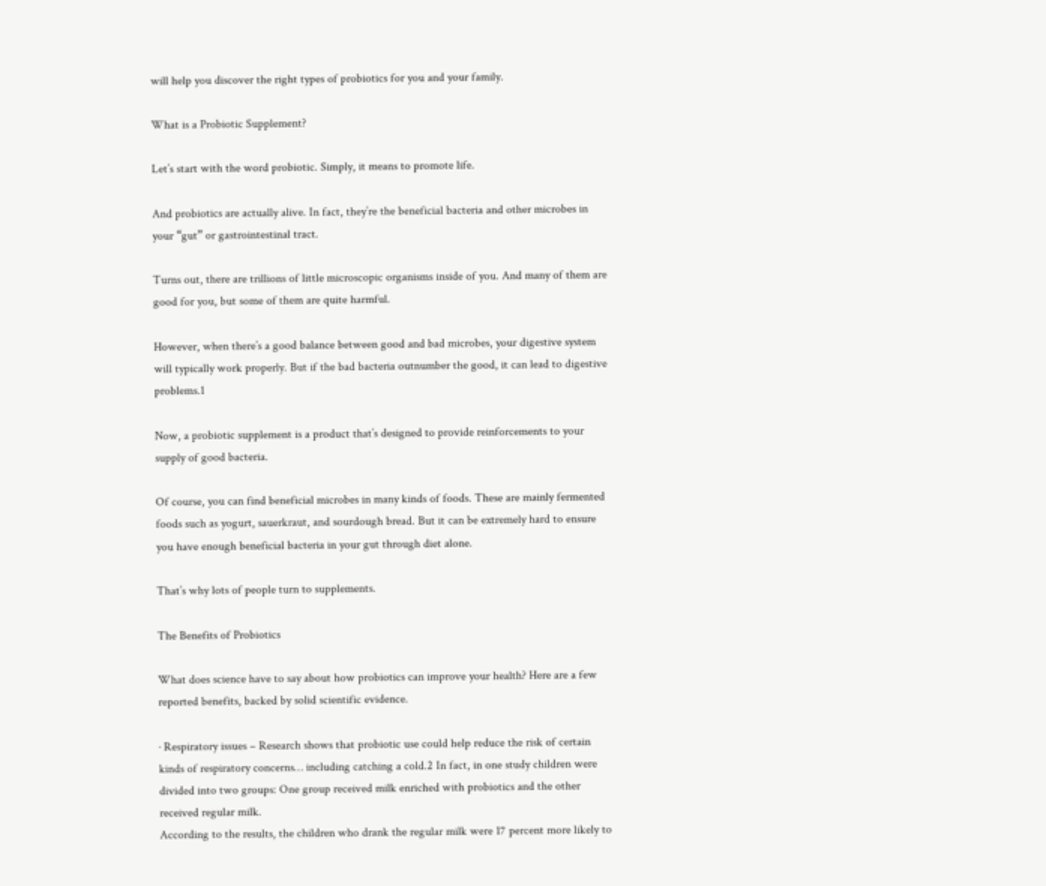will help you discover the right types of probiotics for you and your family.

What is a Probiotic Supplement?

Let’s start with the word probiotic. Simply, it means to promote life.

And probiotics are actually alive. In fact, they’re the beneficial bacteria and other microbes in your “gut” or gastrointestinal tract.

Turns out, there are trillions of little microscopic organisms inside of you. And many of them are good for you, but some of them are quite harmful.

However, when there’s a good balance between good and bad microbes, your digestive system will typically work properly. But if the bad bacteria outnumber the good, it can lead to digestive problems.1

Now, a probiotic supplement is a product that’s designed to provide reinforcements to your supply of good bacteria.

Of course, you can find beneficial microbes in many kinds of foods. These are mainly fermented foods such as yogurt, sauerkraut, and sourdough bread. But it can be extremely hard to ensure you have enough beneficial bacteria in your gut through diet alone.

That’s why lots of people turn to supplements.

The Benefits of Probiotics

What does science have to say about how probiotics can improve your health? Here are a few reported benefits, backed by solid scientific evidence.

· Respiratory issues – Research shows that probiotic use could help reduce the risk of certain kinds of respiratory concerns… including catching a cold.2 In fact, in one study children were divided into two groups: One group received milk enriched with probiotics and the other received regular milk.
According to the results, the children who drank the regular milk were 17 percent more likely to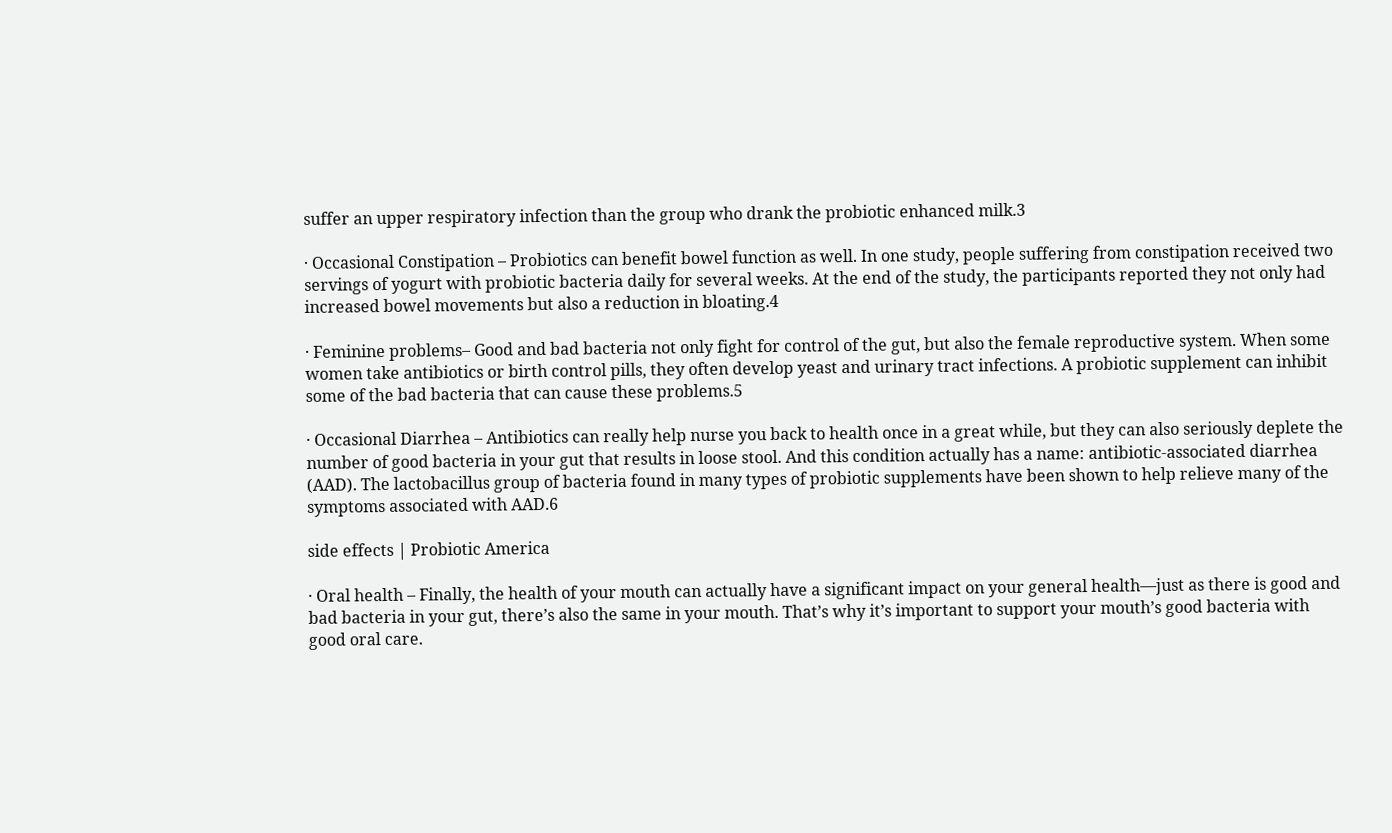suffer an upper respiratory infection than the group who drank the probiotic enhanced milk.3

· Occasional Constipation – Probiotics can benefit bowel function as well. In one study, people suffering from constipation received two servings of yogurt with probiotic bacteria daily for several weeks. At the end of the study, the participants reported they not only had increased bowel movements but also a reduction in bloating.4

· Feminine problems– Good and bad bacteria not only fight for control of the gut, but also the female reproductive system. When some women take antibiotics or birth control pills, they often develop yeast and urinary tract infections. A probiotic supplement can inhibit some of the bad bacteria that can cause these problems.5

· Occasional Diarrhea – Antibiotics can really help nurse you back to health once in a great while, but they can also seriously deplete the number of good bacteria in your gut that results in loose stool. And this condition actually has a name: antibiotic-associated diarrhea (AAD). The lactobacillus group of bacteria found in many types of probiotic supplements have been shown to help relieve many of the symptoms associated with AAD.6

side effects | Probiotic America

· Oral health – Finally, the health of your mouth can actually have a significant impact on your general health—just as there is good and bad bacteria in your gut, there’s also the same in your mouth. That’s why it’s important to support your mouth’s good bacteria with good oral care.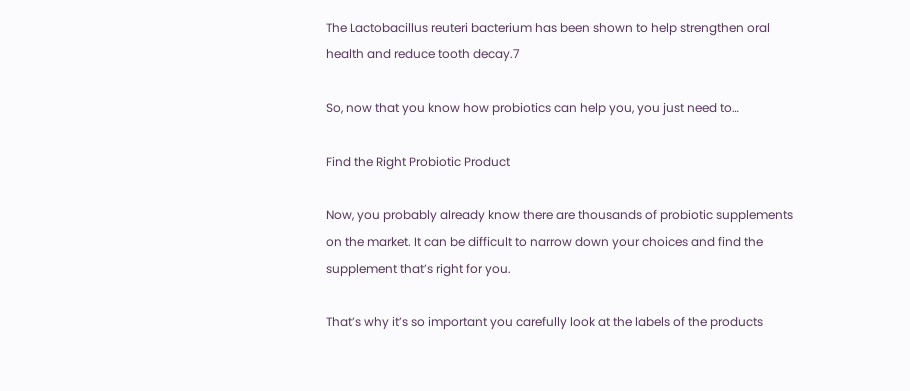The Lactobacillus reuteri bacterium has been shown to help strengthen oral health and reduce tooth decay.7

So, now that you know how probiotics can help you, you just need to…

Find the Right Probiotic Product

Now, you probably already know there are thousands of probiotic supplements on the market. It can be difficult to narrow down your choices and find the supplement that’s right for you.

That’s why it’s so important you carefully look at the labels of the products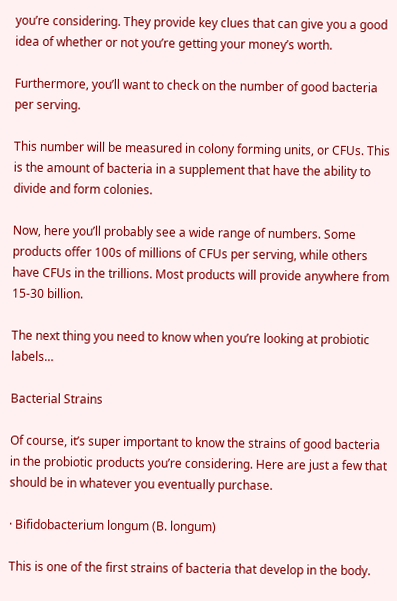you’re considering. They provide key clues that can give you a good idea of whether or not you’re getting your money’s worth.

Furthermore, you’ll want to check on the number of good bacteria per serving.

This number will be measured in colony forming units, or CFUs. This is the amount of bacteria in a supplement that have the ability to divide and form colonies.

Now, here you’ll probably see a wide range of numbers. Some products offer 100s of millions of CFUs per serving, while others have CFUs in the trillions. Most products will provide anywhere from 15-30 billion.

The next thing you need to know when you’re looking at probiotic labels…

Bacterial Strains

Of course, it’s super important to know the strains of good bacteria in the probiotic products you’re considering. Here are just a few that should be in whatever you eventually purchase.

· Bifidobacterium longum (B. longum)

This is one of the first strains of bacteria that develop in the body.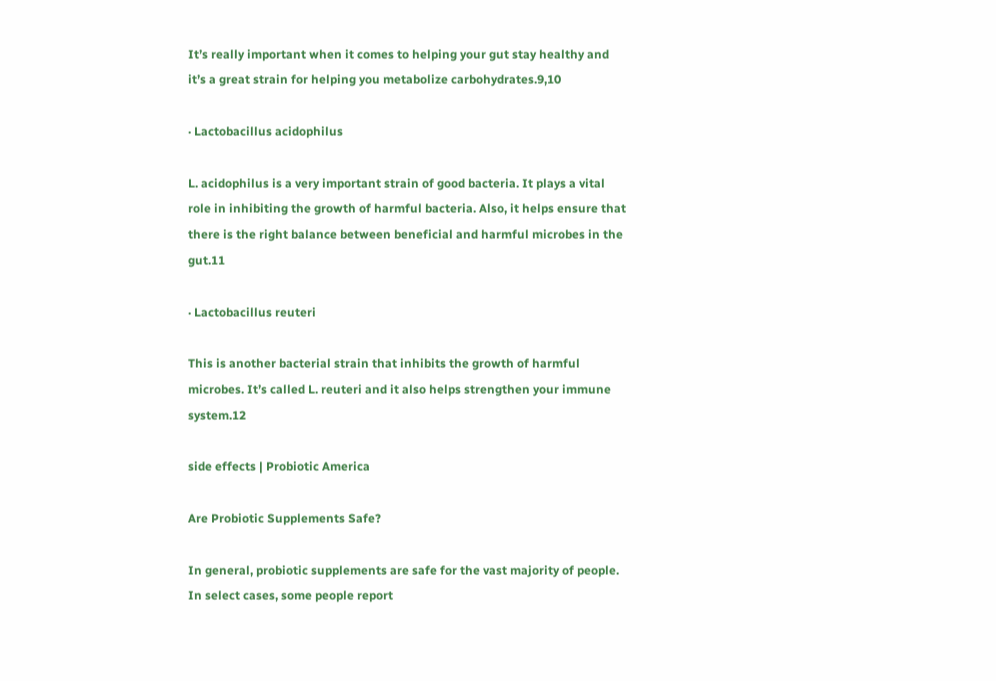It’s really important when it comes to helping your gut stay healthy and it’s a great strain for helping you metabolize carbohydrates.9,10

· Lactobacillus acidophilus

L. acidophilus is a very important strain of good bacteria. It plays a vital role in inhibiting the growth of harmful bacteria. Also, it helps ensure that there is the right balance between beneficial and harmful microbes in the gut.11

· Lactobacillus reuteri

This is another bacterial strain that inhibits the growth of harmful microbes. It’s called L. reuteri and it also helps strengthen your immune system.12

side effects | Probiotic America

Are Probiotic Supplements Safe?

In general, probiotic supplements are safe for the vast majority of people. In select cases, some people report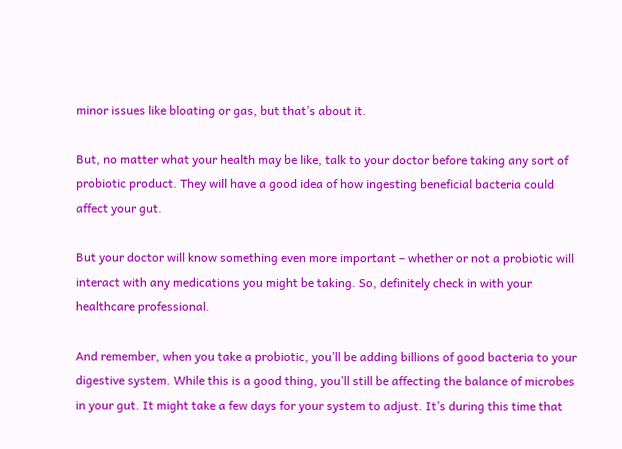minor issues like bloating or gas, but that’s about it.

But, no matter what your health may be like, talk to your doctor before taking any sort of probiotic product. They will have a good idea of how ingesting beneficial bacteria could affect your gut.

But your doctor will know something even more important – whether or not a probiotic will interact with any medications you might be taking. So, definitely check in with your healthcare professional.

And remember, when you take a probiotic, you’ll be adding billions of good bacteria to your digestive system. While this is a good thing, you’ll still be affecting the balance of microbes in your gut. It might take a few days for your system to adjust. It’s during this time that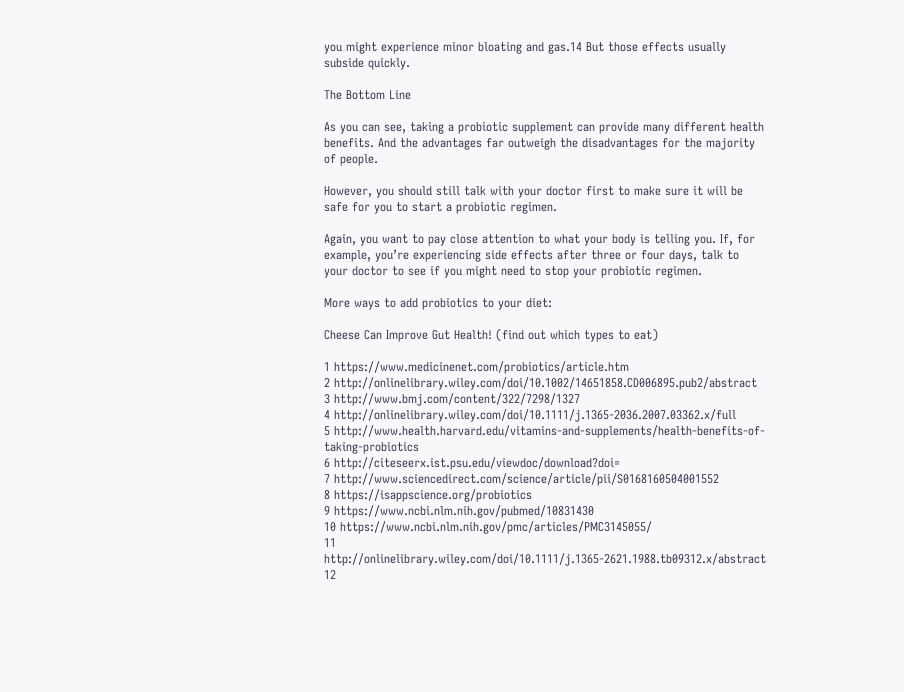you might experience minor bloating and gas.14 But those effects usually subside quickly.

The Bottom Line

As you can see, taking a probiotic supplement can provide many different health benefits. And the advantages far outweigh the disadvantages for the majority of people.

However, you should still talk with your doctor first to make sure it will be safe for you to start a probiotic regimen.

Again, you want to pay close attention to what your body is telling you. If, for example, you’re experiencing side effects after three or four days, talk to your doctor to see if you might need to stop your probiotic regimen.

More ways to add probiotics to your diet:

Cheese Can Improve Gut Health! (find out which types to eat)

1 https://www.medicinenet.com/probiotics/article.htm
2 http://onlinelibrary.wiley.com/doi/10.1002/14651858.CD006895.pub2/abstract
3 http://www.bmj.com/content/322/7298/1327
4 http://onlinelibrary.wiley.com/doi/10.1111/j.1365-2036.2007.03362.x/full
5 http://www.health.harvard.edu/vitamins-and-supplements/health-benefits-of-taking-probiotics
6 http://citeseerx.ist.psu.edu/viewdoc/download?doi=
7 http://www.sciencedirect.com/science/article/pii/S0168160504001552
8 https://isappscience.org/probiotics
9 https://www.ncbi.nlm.nih.gov/pubmed/10831430
10 https://www.ncbi.nlm.nih.gov/pmc/articles/PMC3145055/
11 http://onlinelibrary.wiley.com/doi/10.1111/j.1365-2621.1988.tb09312.x/abstract
12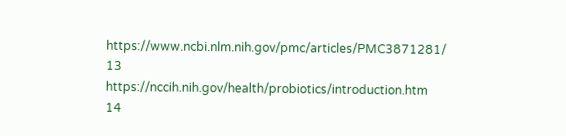https://www.ncbi.nlm.nih.gov/pmc/articles/PMC3871281/
13 https://nccih.nih.gov/health/probiotics/introduction.htm
14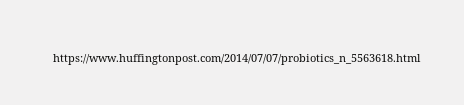https://www.huffingtonpost.com/2014/07/07/probiotics_n_5563618.html